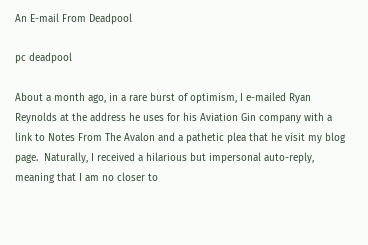An E-mail From Deadpool

pc deadpool

About a month ago, in a rare burst of optimism, I e-mailed Ryan Reynolds at the address he uses for his Aviation Gin company with a link to Notes From The Avalon and a pathetic plea that he visit my blog page.  Naturally, I received a hilarious but impersonal auto-reply, meaning that I am no closer to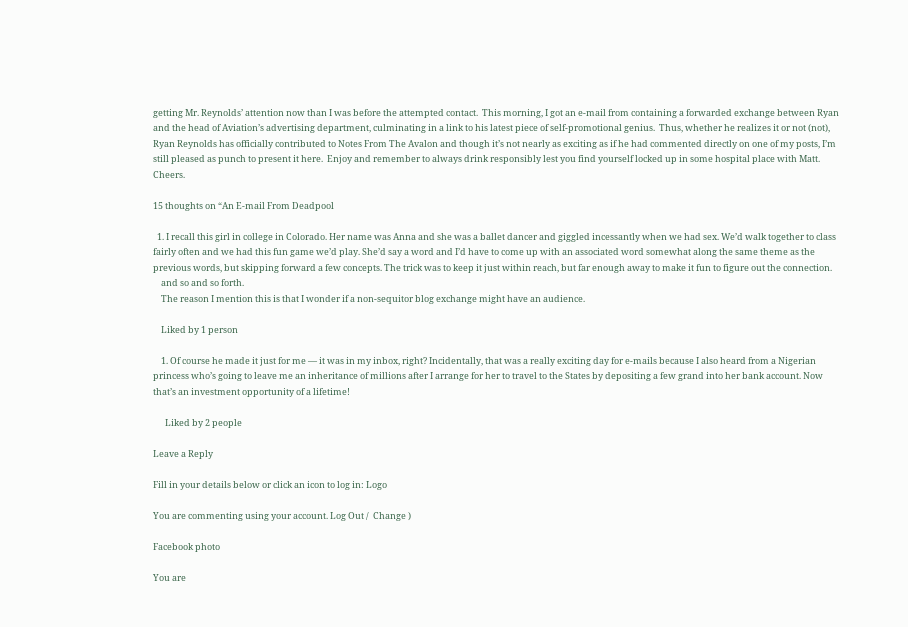getting Mr. Reynolds’ attention now than I was before the attempted contact.  This morning, I got an e-mail from containing a forwarded exchange between Ryan and the head of Aviation’s advertising department, culminating in a link to his latest piece of self-promotional genius.  Thus, whether he realizes it or not (not), Ryan Reynolds has officially contributed to Notes From The Avalon and though it’s not nearly as exciting as if he had commented directly on one of my posts, I’m still pleased as punch to present it here.  Enjoy and remember to always drink responsibly lest you find yourself locked up in some hospital place with Matt.  Cheers.

15 thoughts on “An E-mail From Deadpool

  1. I recall this girl in college in Colorado. Her name was Anna and she was a ballet dancer and giggled incessantly when we had sex. We’d walk together to class fairly often and we had this fun game we’d play. She’d say a word and I’d have to come up with an associated word somewhat along the same theme as the previous words, but skipping forward a few concepts. The trick was to keep it just within reach, but far enough away to make it fun to figure out the connection.
    and so and so forth.
    The reason I mention this is that I wonder if a non-sequitor blog exchange might have an audience.

    Liked by 1 person

    1. Of course he made it just for me — it was in my inbox, right? Incidentally, that was a really exciting day for e-mails because I also heard from a Nigerian princess who’s going to leave me an inheritance of millions after I arrange for her to travel to the States by depositing a few grand into her bank account. Now that’s an investment opportunity of a lifetime!

      Liked by 2 people

Leave a Reply

Fill in your details below or click an icon to log in: Logo

You are commenting using your account. Log Out /  Change )

Facebook photo

You are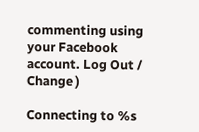commenting using your Facebook account. Log Out /  Change )

Connecting to %s